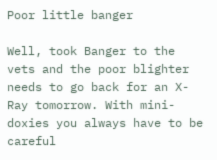Poor little banger

Well, took Banger to the vets and the poor blighter needs to go back for an X-Ray tomorrow. With mini-doxies you always have to be careful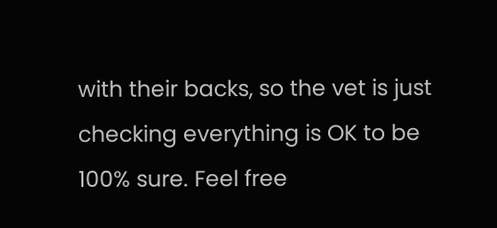with their backs, so the vet is just checking everything is OK to be 100% sure. Feel free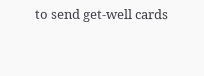to send get-well cards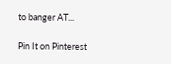to banger AT...

Pin It on Pinterest